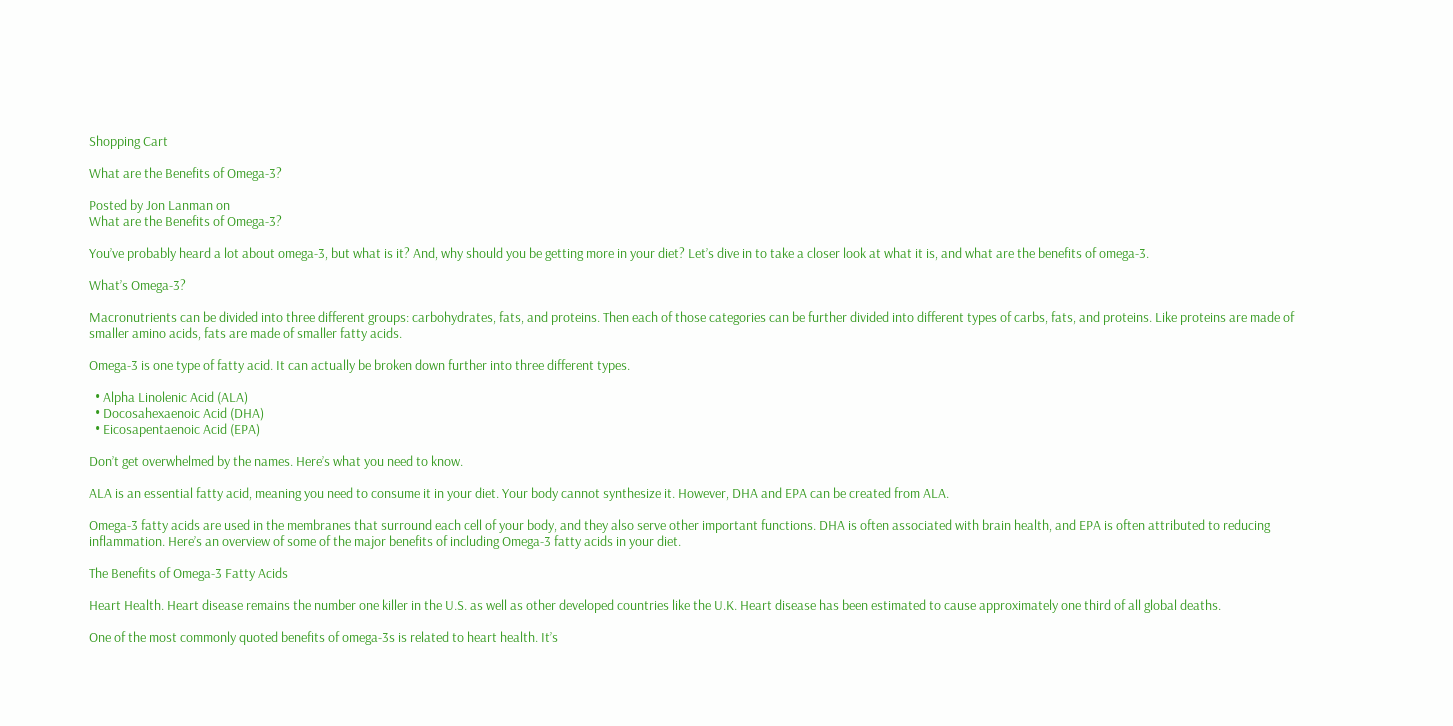Shopping Cart

What are the Benefits of Omega-3?

Posted by Jon Lanman on
What are the Benefits of Omega-3?

You’ve probably heard a lot about omega-3, but what is it? And, why should you be getting more in your diet? Let’s dive in to take a closer look at what it is, and what are the benefits of omega-3.

What’s Omega-3?

Macronutrients can be divided into three different groups: carbohydrates, fats, and proteins. Then each of those categories can be further divided into different types of carbs, fats, and proteins. Like proteins are made of smaller amino acids, fats are made of smaller fatty acids.

Omega-3 is one type of fatty acid. It can actually be broken down further into three different types.

  • Alpha Linolenic Acid (ALA)
  • Docosahexaenoic Acid (DHA)
  • Eicosapentaenoic Acid (EPA)

Don’t get overwhelmed by the names. Here’s what you need to know.

ALA is an essential fatty acid, meaning you need to consume it in your diet. Your body cannot synthesize it. However, DHA and EPA can be created from ALA.

Omega-3 fatty acids are used in the membranes that surround each cell of your body, and they also serve other important functions. DHA is often associated with brain health, and EPA is often attributed to reducing inflammation. Here’s an overview of some of the major benefits of including Omega-3 fatty acids in your diet.

The Benefits of Omega-3 Fatty Acids

Heart Health. Heart disease remains the number one killer in the U.S. as well as other developed countries like the U.K. Heart disease has been estimated to cause approximately one third of all global deaths.

One of the most commonly quoted benefits of omega-3s is related to heart health. It’s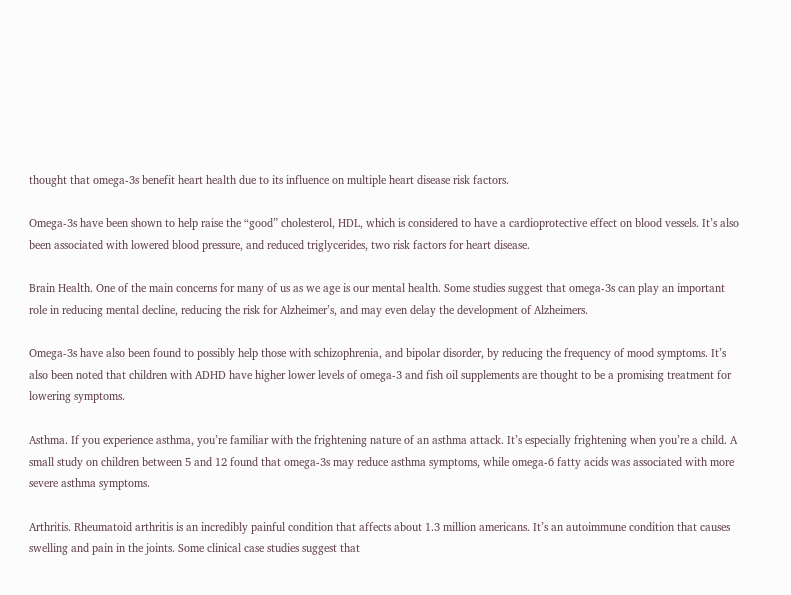thought that omega-3s benefit heart health due to its influence on multiple heart disease risk factors.

Omega-3s have been shown to help raise the “good” cholesterol, HDL, which is considered to have a cardioprotective effect on blood vessels. It’s also been associated with lowered blood pressure, and reduced triglycerides, two risk factors for heart disease.

Brain Health. One of the main concerns for many of us as we age is our mental health. Some studies suggest that omega-3s can play an important role in reducing mental decline, reducing the risk for Alzheimer’s, and may even delay the development of Alzheimers.

Omega-3s have also been found to possibly help those with schizophrenia, and bipolar disorder, by reducing the frequency of mood symptoms. It’s also been noted that children with ADHD have higher lower levels of omega-3 and fish oil supplements are thought to be a promising treatment for lowering symptoms.

Asthma. If you experience asthma, you’re familiar with the frightening nature of an asthma attack. It’s especially frightening when you’re a child. A small study on children between 5 and 12 found that omega-3s may reduce asthma symptoms, while omega-6 fatty acids was associated with more severe asthma symptoms.

Arthritis. Rheumatoid arthritis is an incredibly painful condition that affects about 1.3 million americans. It’s an autoimmune condition that causes swelling and pain in the joints. Some clinical case studies suggest that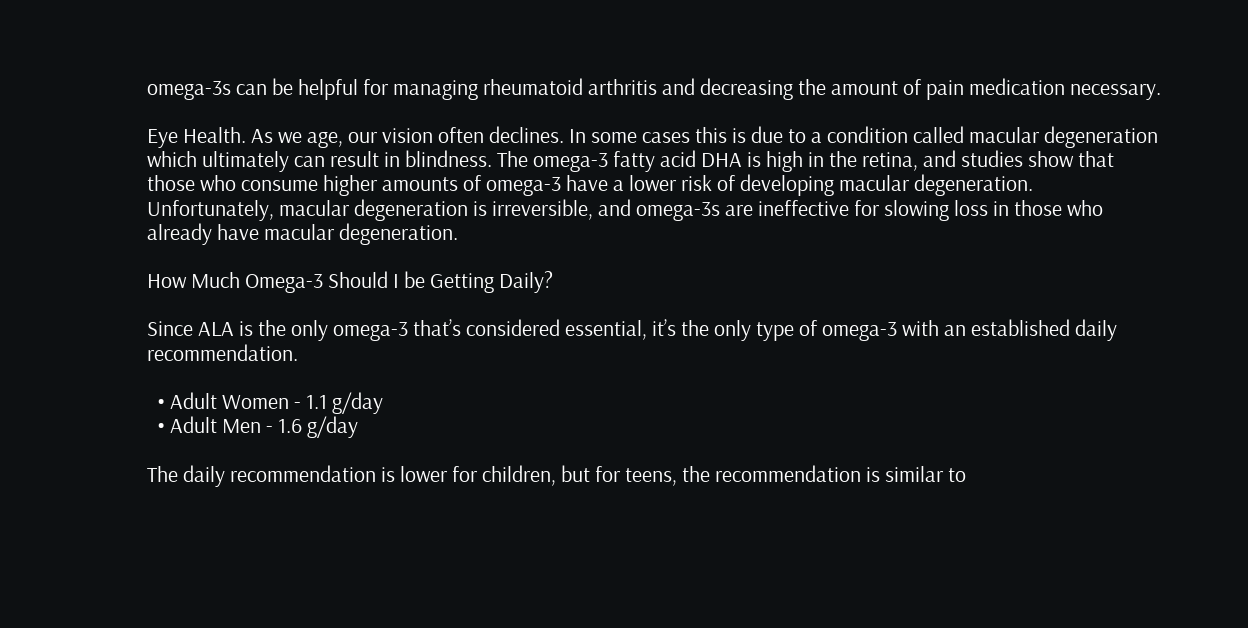omega-3s can be helpful for managing rheumatoid arthritis and decreasing the amount of pain medication necessary.

Eye Health. As we age, our vision often declines. In some cases this is due to a condition called macular degeneration which ultimately can result in blindness. The omega-3 fatty acid DHA is high in the retina, and studies show that those who consume higher amounts of omega-3 have a lower risk of developing macular degeneration. Unfortunately, macular degeneration is irreversible, and omega-3s are ineffective for slowing loss in those who already have macular degeneration.

How Much Omega-3 Should I be Getting Daily?

Since ALA is the only omega-3 that’s considered essential, it’s the only type of omega-3 with an established daily recommendation.

  • Adult Women - 1.1 g/day
  • Adult Men - 1.6 g/day

The daily recommendation is lower for children, but for teens, the recommendation is similar to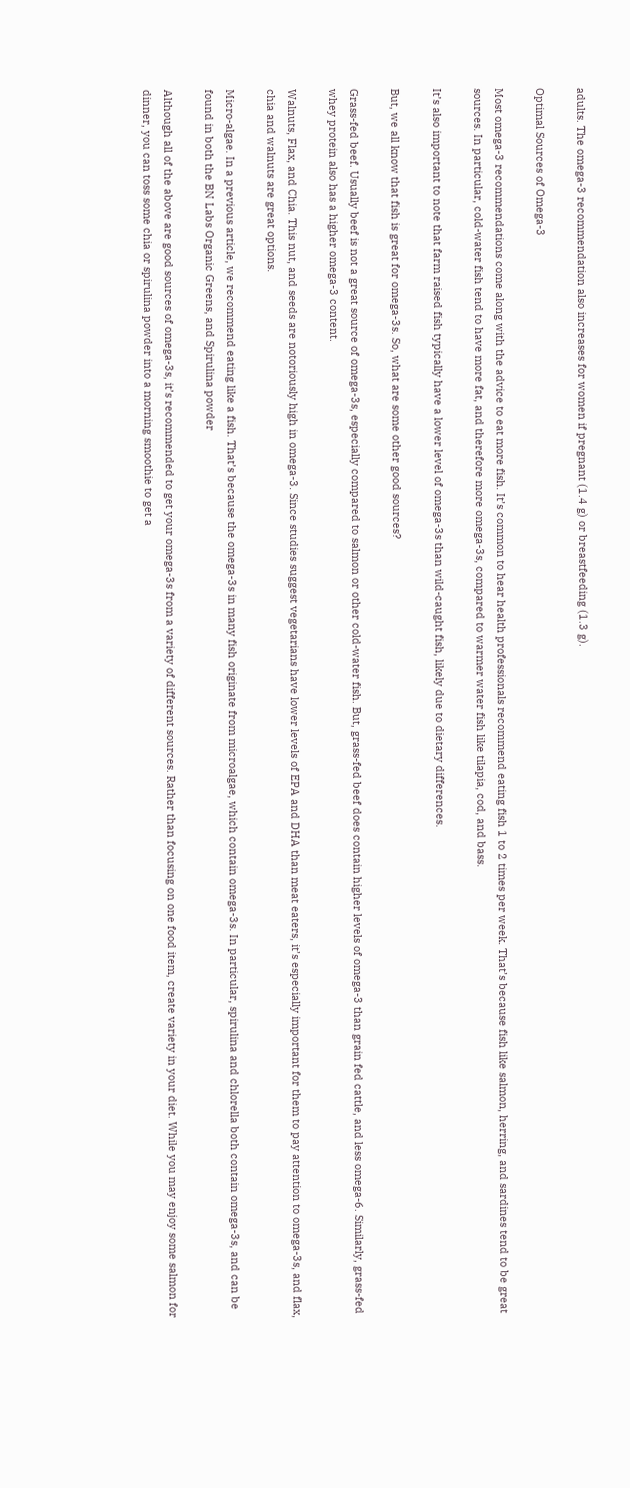adults. The omega-3 recommendation also increases for women if pregnant (1.4 g) or breastfeeding (1.3 g).

Optimal Sources of Omega-3

Most omega-3 recommendations come along with the advice to eat more fish. It’s common to hear health professionals recommend eating fish 1 to 2 times per week. That’s because fish like salmon, herring, and sardines tend to be great sources. In particular, cold-water fish tend to have more fat, and therefore more omega-3s, compared to warmer water fish like tilapia, cod, and bass.

It’s also important to note that farm raised fish typically have a lower level of omega-3s than wild-caught fish, likely due to dietary differences.

But, we all know that fish is great for omega-3s. So, what are some other good sources?

Grass-fed beef. Usually beef is not a great source of omega-3s, especially compared to salmon or other cold-water fish. But, grass-fed beef does contain higher levels of omega-3 than grain fed cattle, and less omega-6. Similarly, grass-fed whey protein also has a higher omega-3 content.

Walnuts, Flax, and Chia. This nut, and seeds are notoriously high in omega-3. Since studies suggest vegetarians have lower levels of EPA and DHA than meat eaters, it’s especially important for them to pay attention to omega-3s, and flax, chia and walnuts are great options.

Micro-algae. In a previous article, we recommend eating like a fish. That’s because the omega-3s in many fish originate from microalgae, which contain omega-3s. In particular, spirulina and chlorella both contain omega-3s, and can be found in both the BN Labs Organic Greens, and Spirulina powder

Although all of the above are good sources of omega-3s, it’s recommended to get your omega-3s from a variety of different sources. Rather than focusing on one food item, create variety in your diet. While you may enjoy some salmon for dinner, you can toss some chia or spirulina powder into a morning smoothie to get a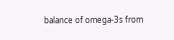balance of omega-3s from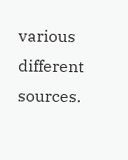various different sources.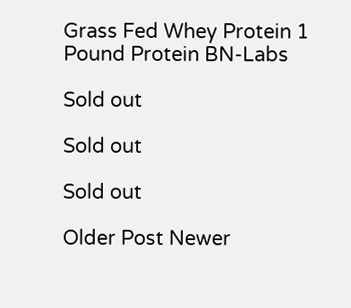Grass Fed Whey Protein 1 Pound Protein BN-Labs

Sold out

Sold out

Sold out

Older Post Newer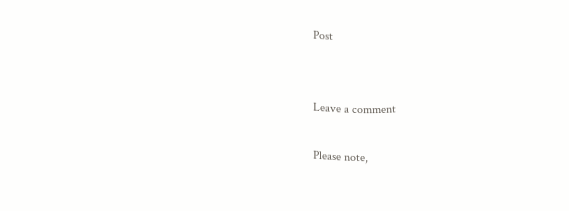Post


Leave a comment

Please note,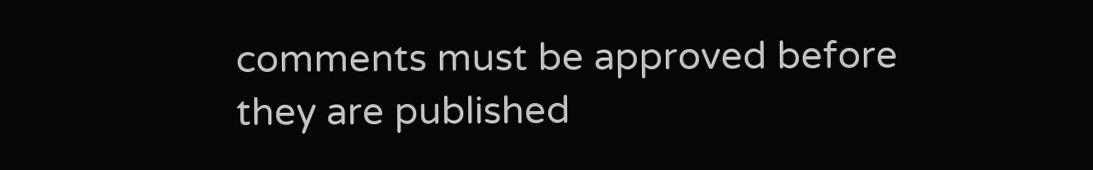comments must be approved before they are published